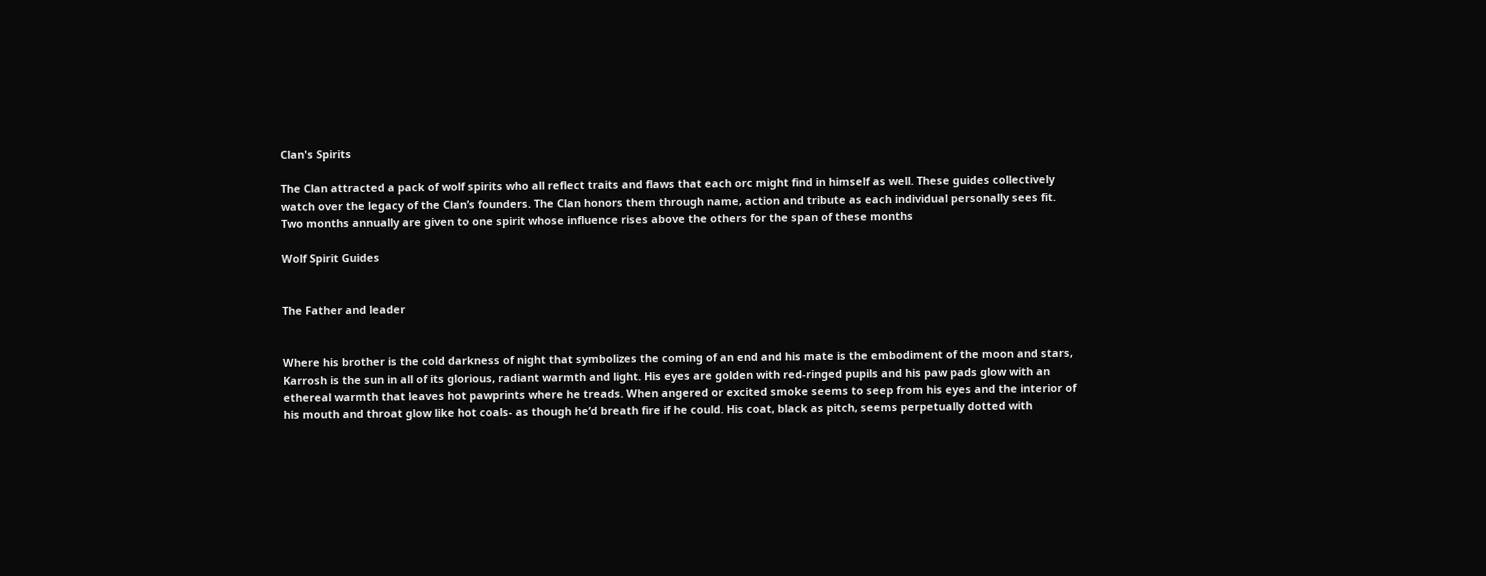Clan's Spirits

The Clan attracted a pack of wolf spirits who all reflect traits and flaws that each orc might find in himself as well. These guides collectively watch over the legacy of the Clan’s founders. The Clan honors them through name, action and tribute as each individual personally sees fit. Two months annually are given to one spirit whose influence rises above the others for the span of these months

Wolf Spirit Guides


The Father and leader


Where his brother is the cold darkness of night that symbolizes the coming of an end and his mate is the embodiment of the moon and stars, Karrosh is the sun in all of its glorious, radiant warmth and light. His eyes are golden with red-ringed pupils and his paw pads glow with an ethereal warmth that leaves hot pawprints where he treads. When angered or excited smoke seems to seep from his eyes and the interior of his mouth and throat glow like hot coals- as though he’d breath fire if he could. His coat, black as pitch, seems perpetually dotted with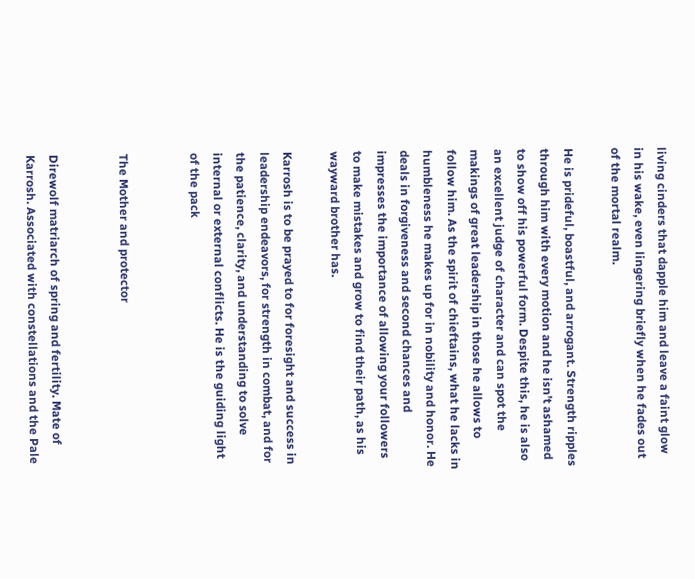living cinders that dapple him and leave a faint glow in his wake, even lingering briefly when he fades out of the mortal realm.

He is prideful, boastful, and arrogant. Strength ripples through him with every motion and he isn’t ashamed to show off his powerful form. Despite this, he is also an excellent judge of character and can spot the makings of great leadership in those he allows to follow him. As the spirit of chieftains, what he lacks in humbleness he makes up for in nobility and honor. He deals in forgiveness and second chances and impresses the importance of allowing your followers to make mistakes and grow to find their path, as his wayward brother has.

Karrosh is to be prayed to for foresight and success in leadership endeavors, for strength in combat, and for the patience, clarity, and understanding to solve internal or external conflicts. He is the guiding light of the pack


The Mother and protector


Direwolf matriarch of spring and fertility. Mate of Karrosh. Associated with constellations and the Pale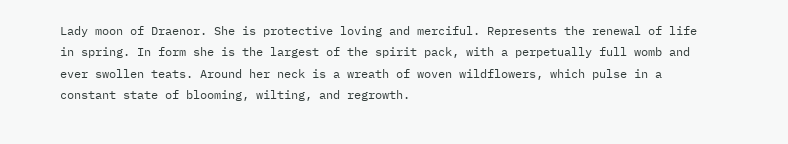Lady moon of Draenor. She is protective loving and merciful. Represents the renewal of life in spring. In form she is the largest of the spirit pack, with a perpetually full womb and ever swollen teats. Around her neck is a wreath of woven wildflowers, which pulse in a constant state of blooming, wilting, and regrowth.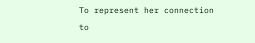To represent her connection to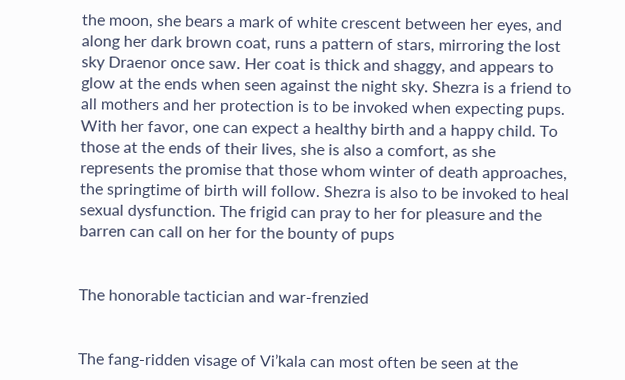the moon, she bears a mark of white crescent between her eyes, and along her dark brown coat, runs a pattern of stars, mirroring the lost sky Draenor once saw. Her coat is thick and shaggy, and appears to glow at the ends when seen against the night sky. Shezra is a friend to all mothers and her protection is to be invoked when expecting pups. With her favor, one can expect a healthy birth and a happy child. To those at the ends of their lives, she is also a comfort, as she represents the promise that those whom winter of death approaches, the springtime of birth will follow. Shezra is also to be invoked to heal sexual dysfunction. The frigid can pray to her for pleasure and the barren can call on her for the bounty of pups


The honorable tactician and war-frenzied


The fang-ridden visage of Vi’kala can most often be seen at the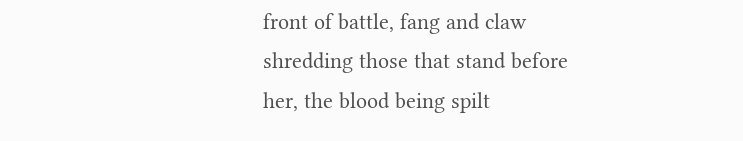front of battle, fang and claw shredding those that stand before her, the blood being spilt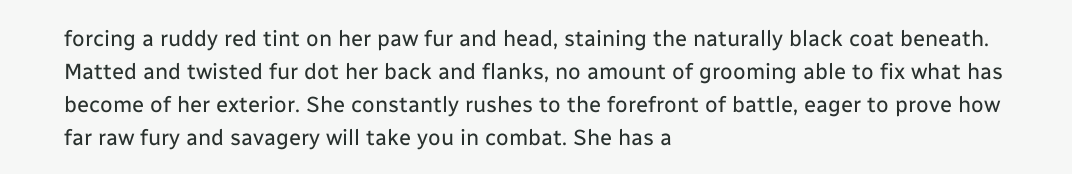forcing a ruddy red tint on her paw fur and head, staining the naturally black coat beneath. Matted and twisted fur dot her back and flanks, no amount of grooming able to fix what has become of her exterior. She constantly rushes to the forefront of battle, eager to prove how far raw fury and savagery will take you in combat. She has a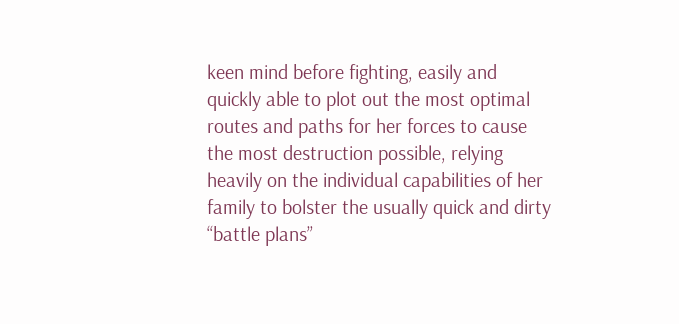keen mind before fighting, easily and quickly able to plot out the most optimal routes and paths for her forces to cause the most destruction possible, relying heavily on the individual capabilities of her family to bolster the usually quick and dirty “battle plans”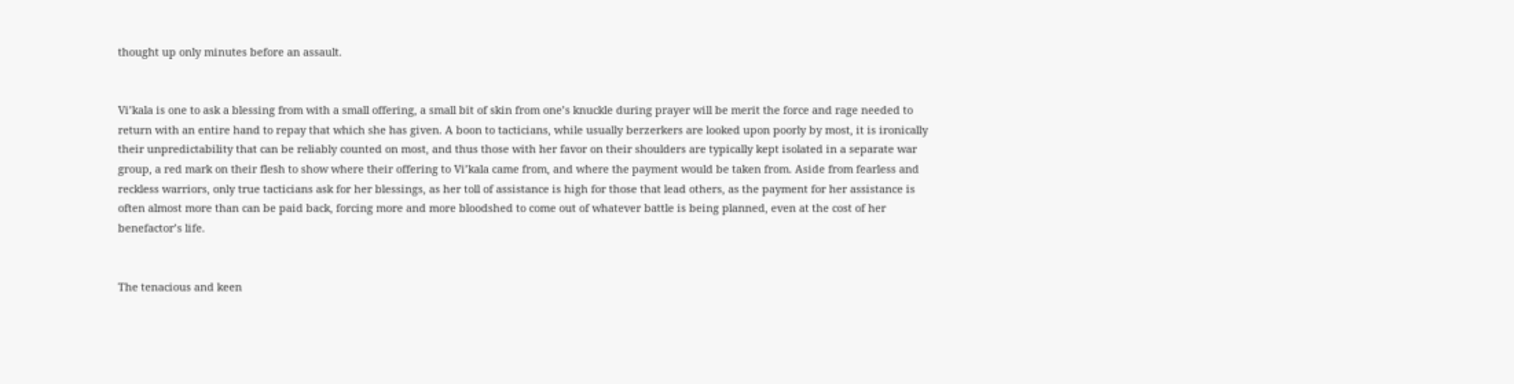thought up only minutes before an assault.


Vi’kala is one to ask a blessing from with a small offering, a small bit of skin from one’s knuckle during prayer will be merit the force and rage needed to return with an entire hand to repay that which she has given. A boon to tacticians, while usually berzerkers are looked upon poorly by most, it is ironically their unpredictability that can be reliably counted on most, and thus those with her favor on their shoulders are typically kept isolated in a separate war group, a red mark on their flesh to show where their offering to Vi’kala came from, and where the payment would be taken from. Aside from fearless and reckless warriors, only true tacticians ask for her blessings, as her toll of assistance is high for those that lead others, as the payment for her assistance is often almost more than can be paid back, forcing more and more bloodshed to come out of whatever battle is being planned, even at the cost of her benefactor’s life.


The tenacious and keen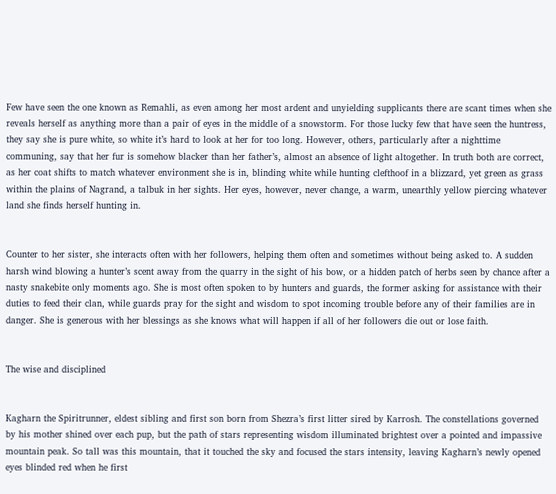Few have seen the one known as Remahli, as even among her most ardent and unyielding supplicants there are scant times when she reveals herself as anything more than a pair of eyes in the middle of a snowstorm. For those lucky few that have seen the huntress, they say she is pure white, so white it’s hard to look at her for too long. However, others, particularly after a nighttime communing, say that her fur is somehow blacker than her father’s, almost an absence of light altogether. In truth both are correct, as her coat shifts to match whatever environment she is in, blinding white while hunting clefthoof in a blizzard, yet green as grass within the plains of Nagrand, a talbuk in her sights. Her eyes, however, never change, a warm, unearthly yellow piercing whatever land she finds herself hunting in.


Counter to her sister, she interacts often with her followers, helping them often and sometimes without being asked to. A sudden harsh wind blowing a hunter’s scent away from the quarry in the sight of his bow, or a hidden patch of herbs seen by chance after a nasty snakebite only moments ago. She is most often spoken to by hunters and guards, the former asking for assistance with their duties to feed their clan, while guards pray for the sight and wisdom to spot incoming trouble before any of their families are in danger. She is generous with her blessings as she knows what will happen if all of her followers die out or lose faith.


The wise and disciplined


Kagharn the Spiritrunner, eldest sibling and first son born from Shezra’s first litter sired by Karrosh. The constellations governed by his mother shined over each pup, but the path of stars representing wisdom illuminated brightest over a pointed and impassive mountain peak. So tall was this mountain, that it touched the sky and focused the stars intensity, leaving Kagharn’s newly opened eyes blinded red when he first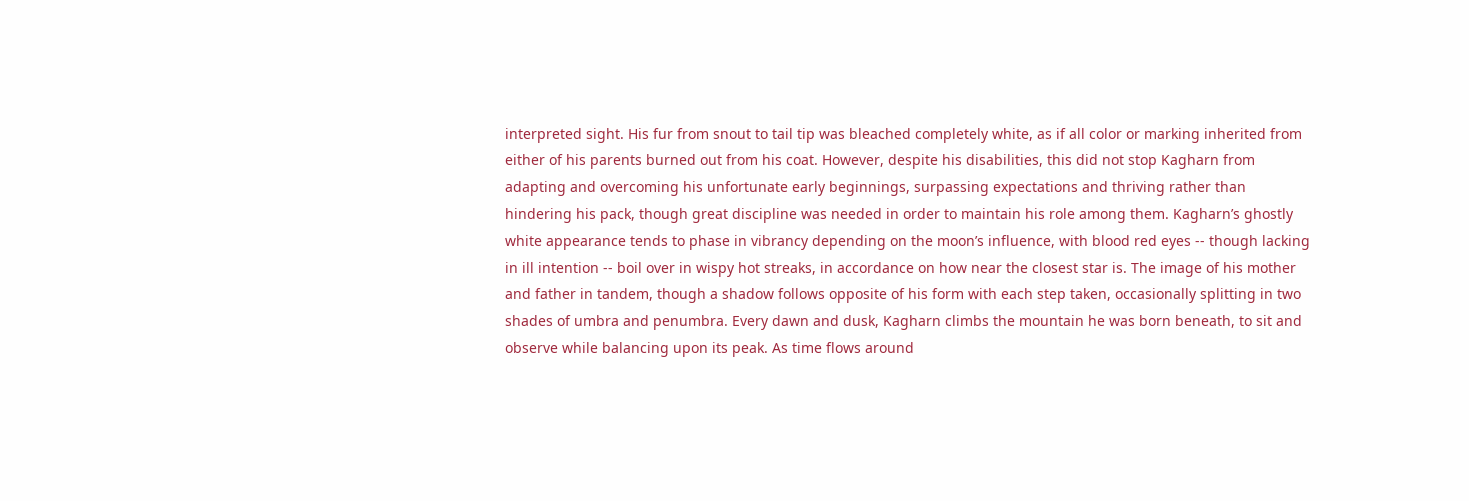interpreted sight. His fur from snout to tail tip was bleached completely white, as if all color or marking inherited from either of his parents burned out from his coat. However, despite his disabilities, this did not stop Kagharn from adapting and overcoming his unfortunate early beginnings, surpassing expectations and thriving rather than hindering his pack, though great discipline was needed in order to maintain his role among them. Kagharn’s ghostly white appearance tends to phase in vibrancy depending on the moon’s influence, with blood red eyes -- though lacking in ill intention -- boil over in wispy hot streaks, in accordance on how near the closest star is. The image of his mother and father in tandem, though a shadow follows opposite of his form with each step taken, occasionally splitting in two shades of umbra and penumbra. Every dawn and dusk, Kagharn climbs the mountain he was born beneath, to sit and observe while balancing upon its peak. As time flows around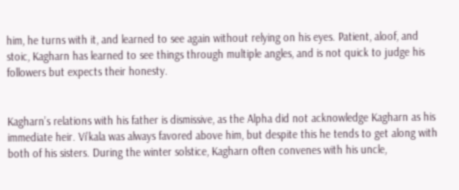him, he turns with it, and learned to see again without relying on his eyes. Patient, aloof, and stoic, Kagharn has learned to see things through multiple angles, and is not quick to judge his followers but expects their honesty.


Kagharn’s relations with his father is dismissive, as the Alpha did not acknowledge Kagharn as his immediate heir. Vi’kala was always favored above him, but despite this he tends to get along with both of his sisters. During the winter solstice, Kagharn often convenes with his uncle,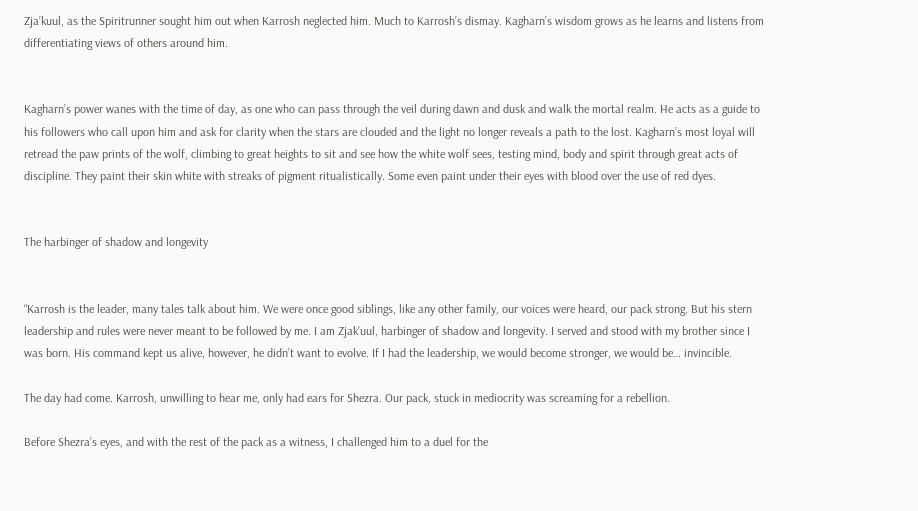Zja’kuul, as the Spiritrunner sought him out when Karrosh neglected him. Much to Karrosh’s dismay. Kagharn’s wisdom grows as he learns and listens from differentiating views of others around him.


Kagharn’s power wanes with the time of day, as one who can pass through the veil during dawn and dusk and walk the mortal realm. He acts as a guide to his followers who call upon him and ask for clarity when the stars are clouded and the light no longer reveals a path to the lost. Kagharn’s most loyal will retread the paw prints of the wolf, climbing to great heights to sit and see how the white wolf sees, testing mind, body and spirit through great acts of discipline. They paint their skin white with streaks of pigment ritualistically. Some even paint under their eyes with blood over the use of red dyes.


The harbinger of shadow and longevity


“Karrosh is the leader, many tales talk about him. We were once good siblings, like any other family, our voices were heard, our pack strong. But his stern leadership and rules were never meant to be followed by me. I am Zjak’uul, harbinger of shadow and longevity. I served and stood with my brother since I was born. His command kept us alive, however, he didn’t want to evolve. If I had the leadership, we would become stronger, we would be… invincible.

The day had come. Karrosh, unwilling to hear me, only had ears for Shezra. Our pack, stuck in mediocrity was screaming for a rebellion.

Before Shezra’s eyes, and with the rest of the pack as a witness, I challenged him to a duel for the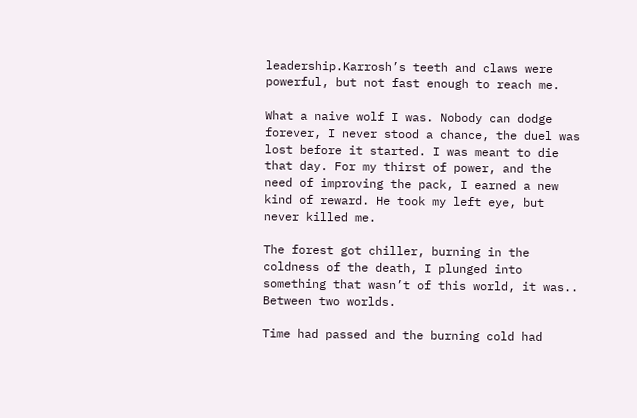leadership.Karrosh’s teeth and claws were powerful, but not fast enough to reach me.

What a naive wolf I was. Nobody can dodge forever, I never stood a chance, the duel was lost before it started. I was meant to die that day. For my thirst of power, and the need of improving the pack, I earned a new kind of reward. He took my left eye, but never killed me.

The forest got chiller, burning in the coldness of the death, I plunged into something that wasn’t of this world, it was.. Between two worlds.

Time had passed and the burning cold had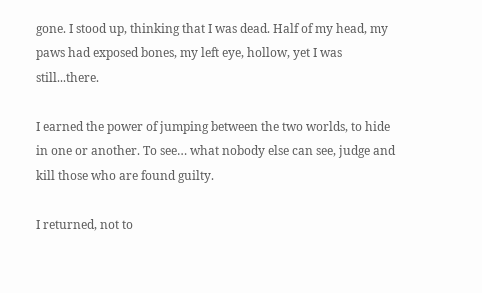gone. I stood up, thinking that I was dead. Half of my head, my paws had exposed bones, my left eye, hollow, yet I was still...there.

I earned the power of jumping between the two worlds, to hide in one or another. To see… what nobody else can see, judge and kill those who are found guilty.

I returned, not to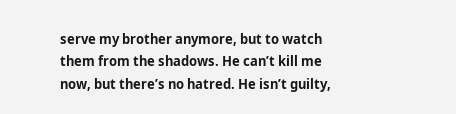serve my brother anymore, but to watch them from the shadows. He can’t kill me now, but there’s no hatred. He isn’t guilty,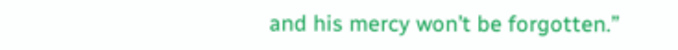and his mercy won’t be forgotten.”